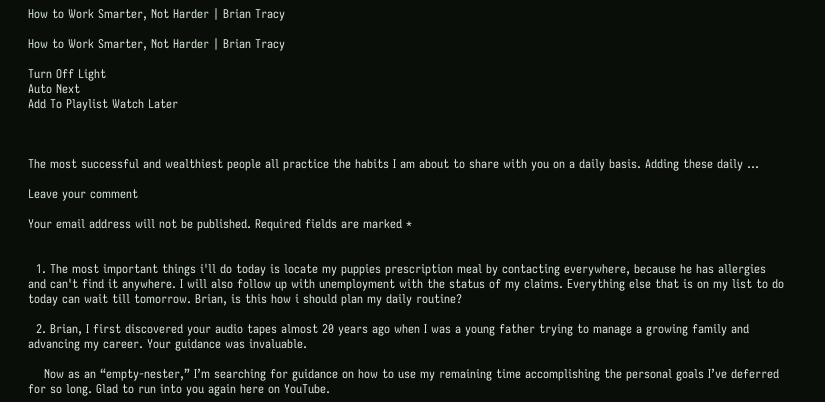How to Work Smarter, Not Harder | Brian Tracy

How to Work Smarter, Not Harder | Brian Tracy

Turn Off Light
Auto Next
Add To Playlist Watch Later



The most successful and wealthiest people all practice the habits I am about to share with you on a daily basis. Adding these daily …

Leave your comment

Your email address will not be published. Required fields are marked *


  1. The most important things i'll do today is locate my puppies prescription meal by contacting everywhere, because he has allergies and can't find it anywhere. I will also follow up with unemployment with the status of my claims. Everything else that is on my list to do today can wait till tomorrow. Brian, is this how i should plan my daily routine?

  2. Brian, I first discovered your audio tapes almost 20 years ago when I was a young father trying to manage a growing family and advancing my career. Your guidance was invaluable.

    Now as an “empty-nester,” I’m searching for guidance on how to use my remaining time accomplishing the personal goals I’ve deferred for so long. Glad to run into you again here on YouTube.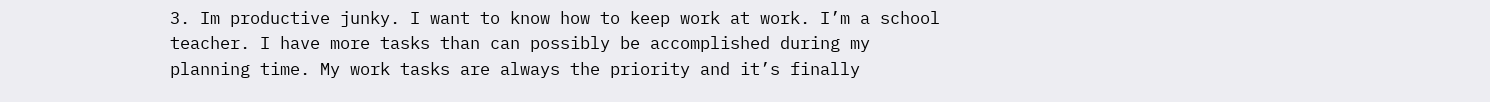3. Im productive junky. I want to know how to keep work at work. I’m a school teacher. I have more tasks than can possibly be accomplished during my planning time. My work tasks are always the priority and it’s finally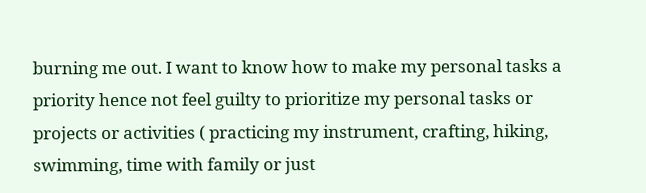burning me out. I want to know how to make my personal tasks a priority hence not feel guilty to prioritize my personal tasks or projects or activities ( practicing my instrument, crafting, hiking, swimming, time with family or just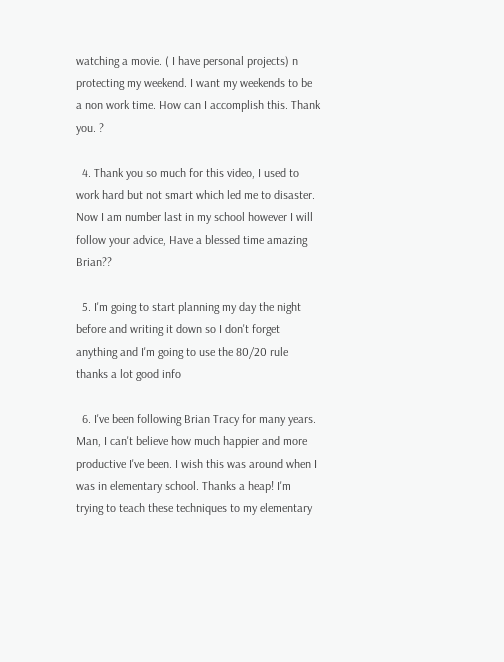watching a movie. ( I have personal projects) n protecting my weekend. I want my weekends to be a non work time. How can I accomplish this. Thank you. ?

  4. Thank you so much for this video, I used to work hard but not smart which led me to disaster. Now I am number last in my school however I will follow your advice, Have a blessed time amazing Brian??

  5. I'm going to start planning my day the night before and writing it down so I don't forget anything and I'm going to use the 80/20 rule thanks a lot good info

  6. I've been following Brian Tracy for many years. Man, I can't believe how much happier and more productive I've been. I wish this was around when I was in elementary school. Thanks a heap! I'm trying to teach these techniques to my elementary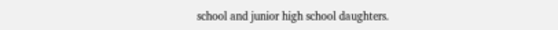school and junior high school daughters.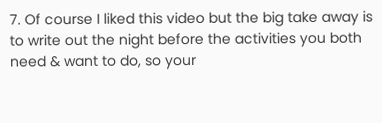7. Of course I liked this video but the big take away is to write out the night before the activities you both need & want to do, so your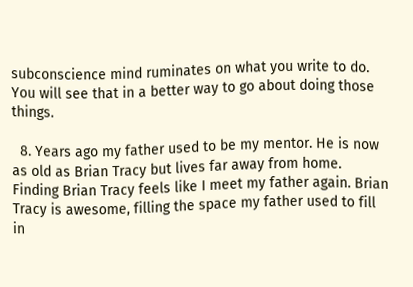subconscience mind ruminates on what you write to do. You will see that in a better way to go about doing those things.

  8. Years ago my father used to be my mentor. He is now as old as Brian Tracy but lives far away from home. Finding Brian Tracy feels like I meet my father again. Brian Tracy is awesome, filling the space my father used to fill in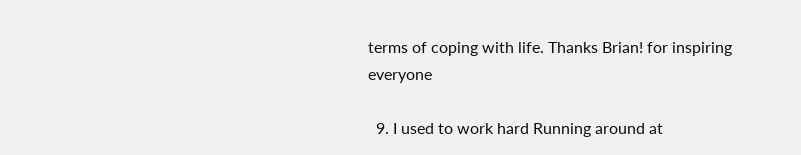terms of coping with life. Thanks Brian! for inspiring everyone

  9. I used to work hard Running around at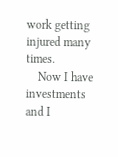work getting injured many times.
    Now I have investments and I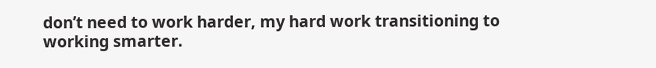don’t need to work harder, my hard work transitioning to working smarter.